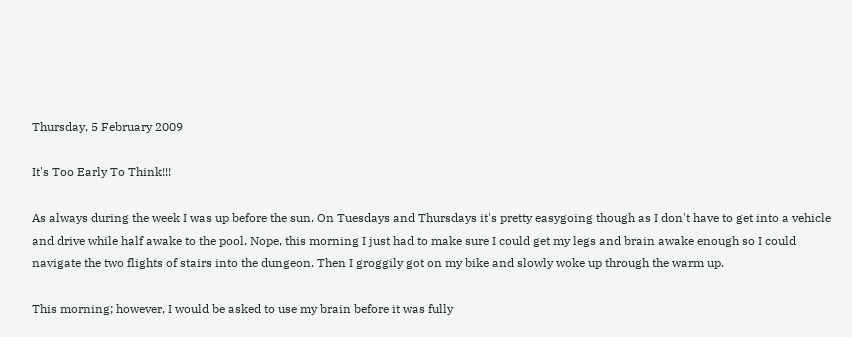Thursday, 5 February 2009

It's Too Early To Think!!!

As always during the week I was up before the sun. On Tuesdays and Thursdays it's pretty easygoing though as I don't have to get into a vehicle and drive while half awake to the pool. Nope, this morning I just had to make sure I could get my legs and brain awake enough so I could navigate the two flights of stairs into the dungeon. Then I groggily got on my bike and slowly woke up through the warm up.

This morning; however, I would be asked to use my brain before it was fully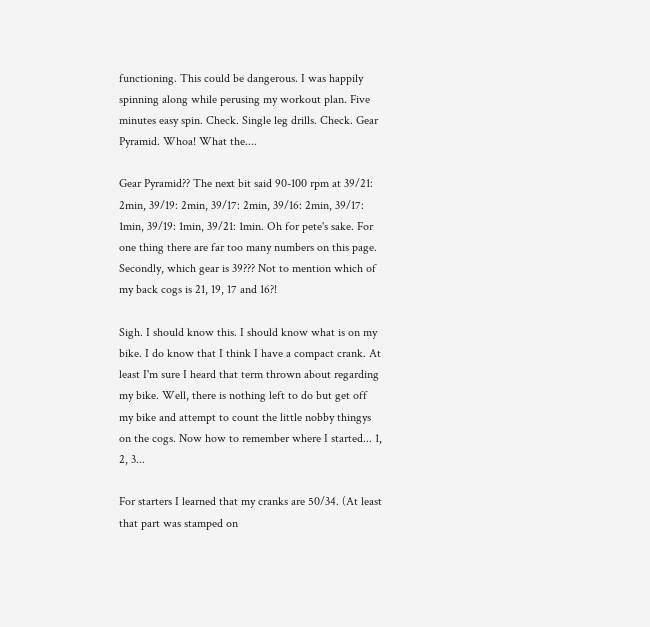functioning. This could be dangerous. I was happily spinning along while perusing my workout plan. Five minutes easy spin. Check. Single leg drills. Check. Gear Pyramid. Whoa! What the....

Gear Pyramid?? The next bit said 90-100 rpm at 39/21: 2min, 39/19: 2min, 39/17: 2min, 39/16: 2min, 39/17: 1min, 39/19: 1min, 39/21: 1min. Oh for pete's sake. For one thing there are far too many numbers on this page. Secondly, which gear is 39??? Not to mention which of my back cogs is 21, 19, 17 and 16?!

Sigh. I should know this. I should know what is on my bike. I do know that I think I have a compact crank. At least I'm sure I heard that term thrown about regarding my bike. Well, there is nothing left to do but get off my bike and attempt to count the little nobby thingys on the cogs. Now how to remember where I started... 1, 2, 3...

For starters I learned that my cranks are 50/34. (At least that part was stamped on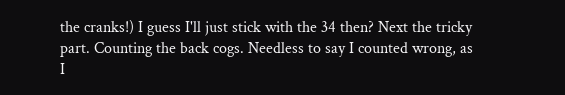the cranks!) I guess I'll just stick with the 34 then? Next the tricky part. Counting the back cogs. Needless to say I counted wrong, as I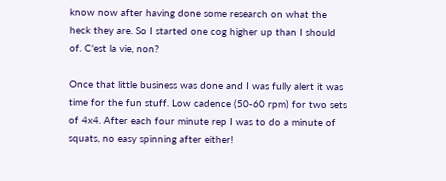know now after having done some research on what the heck they are. So I started one cog higher up than I should of. C'est la vie, non?

Once that little business was done and I was fully alert it was time for the fun stuff. Low cadence (50-60 rpm) for two sets of 4x4. After each four minute rep I was to do a minute of squats, no easy spinning after either!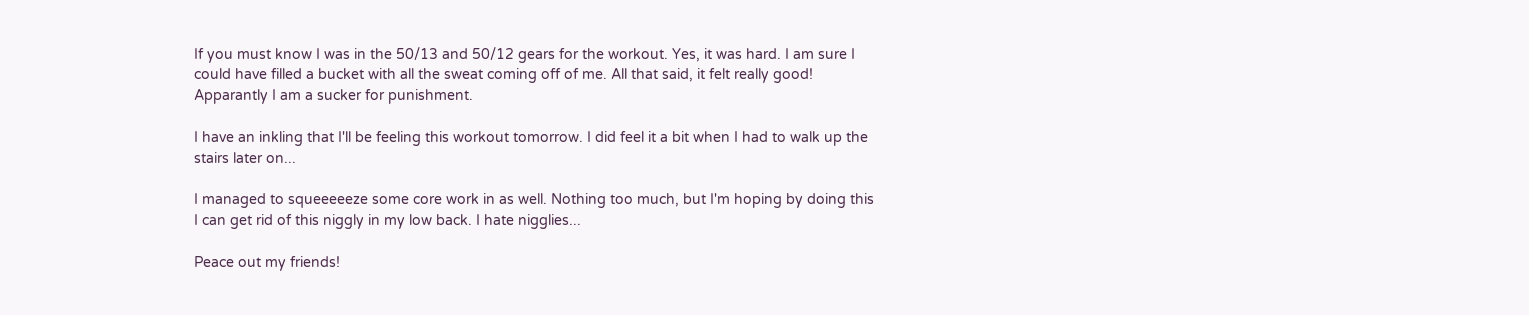If you must know I was in the 50/13 and 50/12 gears for the workout. Yes, it was hard. I am sure I could have filled a bucket with all the sweat coming off of me. All that said, it felt really good! Apparantly I am a sucker for punishment.

I have an inkling that I'll be feeling this workout tomorrow. I did feel it a bit when I had to walk up the stairs later on...

I managed to squeeeeeze some core work in as well. Nothing too much, but I'm hoping by doing this I can get rid of this niggly in my low back. I hate nigglies...

Peace out my friends!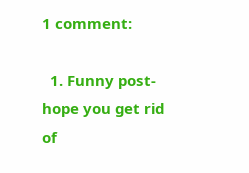1 comment:

  1. Funny post-hope you get rid of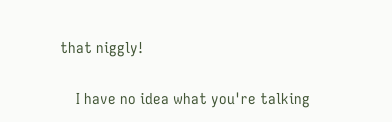that niggly!

    I have no idea what you're talking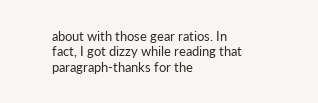about with those gear ratios. In fact, I got dizzy while reading that paragraph-thanks for the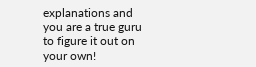explanations and you are a true guru to figure it out on your own!